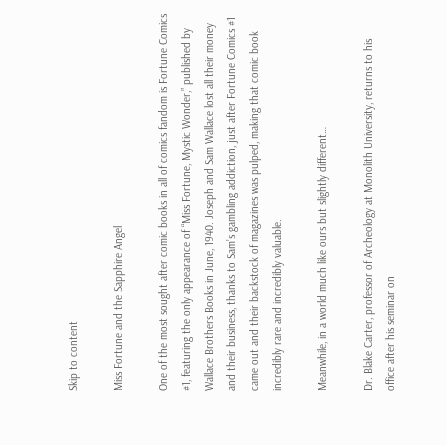Skip to content

Miss Fortune and the Sapphire Angel

One of the most sought after comic books in all of comics fandom is Fortune Comics #1, featuring the only appearance of “Miss Fortune, Mystic Wonder,” published by Wallace Brothers Books in June, 1940. Joseph and Sam Wallace lost all their money and their business, thanks to Sam’s gambling addiction, just after Fortune Comics #1 came out and their backstock of magazines was pulped, making that comic book incredibly rare and incredibly valuable.

Meanwhile, in a world much like ours but slightly different…

Dr. Blake Carter, professor of Archeology at Monolith University, returns to his office after his seminar on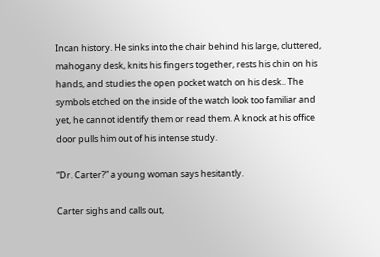Incan history. He sinks into the chair behind his large, cluttered, mahogany desk, knits his fingers together, rests his chin on his hands, and studies the open pocket watch on his desk.. The symbols etched on the inside of the watch look too familiar and yet, he cannot identify them or read them. A knock at his office door pulls him out of his intense study.

“Dr. Carter?” a young woman says hesitantly.

Carter sighs and calls out,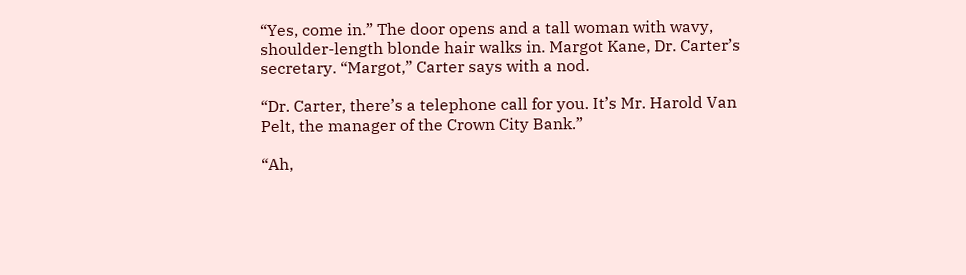“Yes, come in.” The door opens and a tall woman with wavy, shoulder-length blonde hair walks in. Margot Kane, Dr. Carter’s secretary. “Margot,” Carter says with a nod.

“Dr. Carter, there’s a telephone call for you. It’s Mr. Harold Van Pelt, the manager of the Crown City Bank.”

“Ah,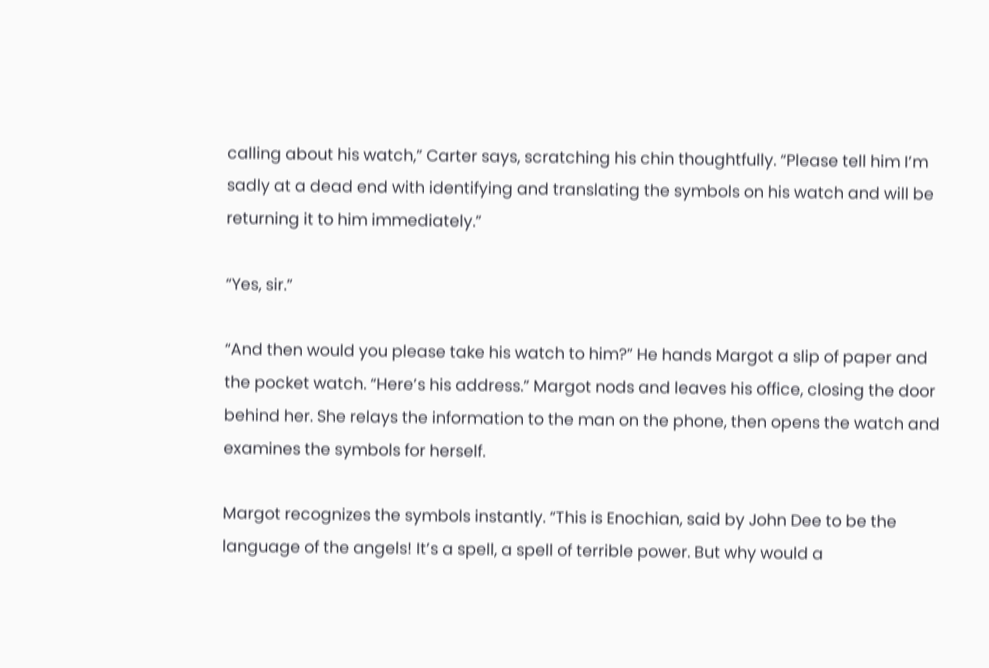calling about his watch,” Carter says, scratching his chin thoughtfully. “Please tell him I’m sadly at a dead end with identifying and translating the symbols on his watch and will be returning it to him immediately.”

“Yes, sir.”

“And then would you please take his watch to him?” He hands Margot a slip of paper and the pocket watch. “Here’s his address.” Margot nods and leaves his office, closing the door behind her. She relays the information to the man on the phone, then opens the watch and examines the symbols for herself.

Margot recognizes the symbols instantly. “This is Enochian, said by John Dee to be the language of the angels! It’s a spell, a spell of terrible power. But why would a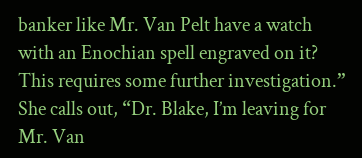banker like Mr. Van Pelt have a watch with an Enochian spell engraved on it? This requires some further investigation.” She calls out, “Dr. Blake, I’m leaving for Mr. Van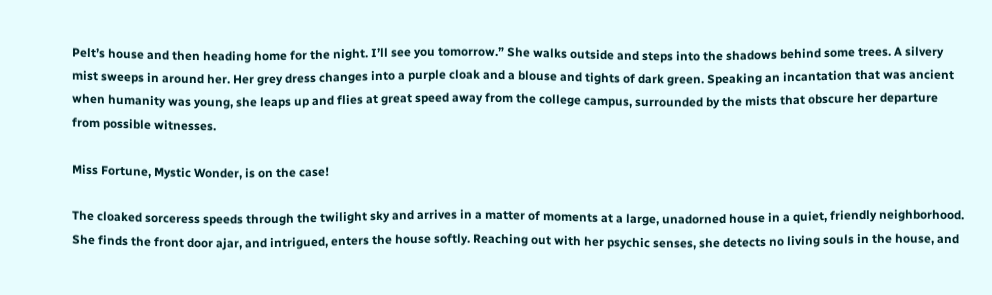Pelt’s house and then heading home for the night. I’ll see you tomorrow.” She walks outside and steps into the shadows behind some trees. A silvery mist sweeps in around her. Her grey dress changes into a purple cloak and a blouse and tights of dark green. Speaking an incantation that was ancient when humanity was young, she leaps up and flies at great speed away from the college campus, surrounded by the mists that obscure her departure from possible witnesses.

Miss Fortune, Mystic Wonder, is on the case!

The cloaked sorceress speeds through the twilight sky and arrives in a matter of moments at a large, unadorned house in a quiet, friendly neighborhood. She finds the front door ajar, and intrigued, enters the house softly. Reaching out with her psychic senses, she detects no living souls in the house, and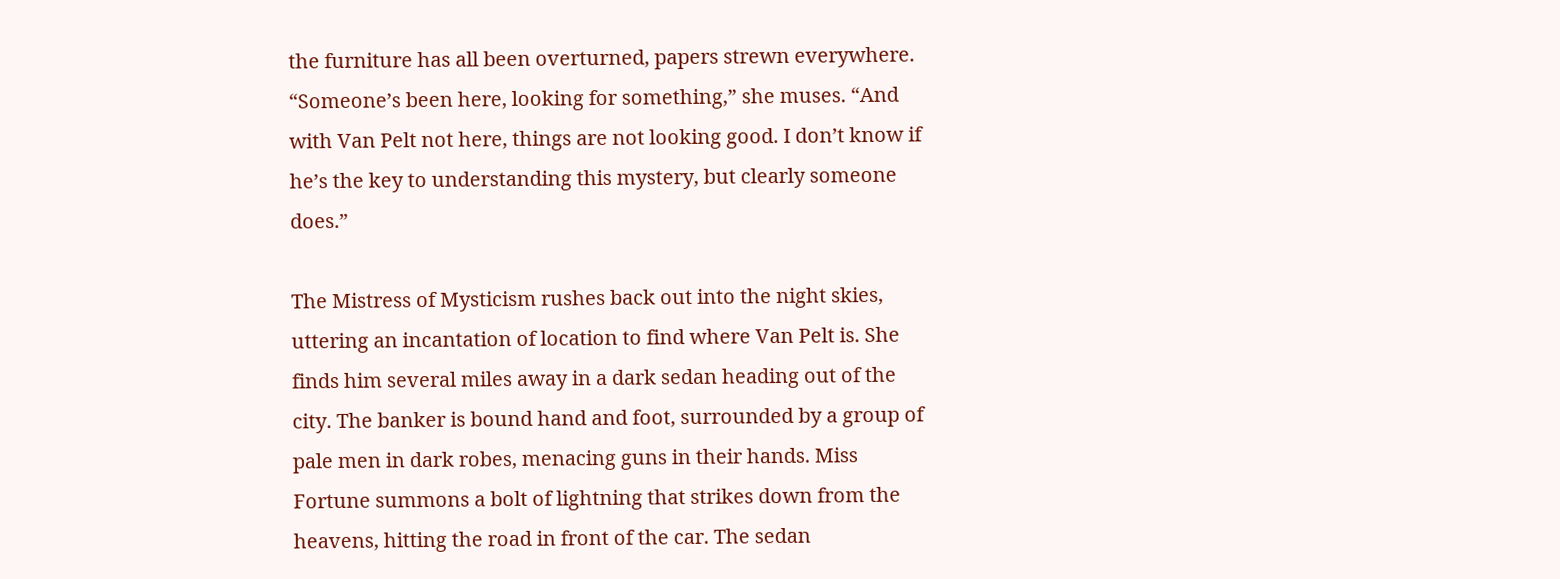the furniture has all been overturned, papers strewn everywhere. “Someone’s been here, looking for something,” she muses. “And with Van Pelt not here, things are not looking good. I don’t know if he’s the key to understanding this mystery, but clearly someone does.”

The Mistress of Mysticism rushes back out into the night skies, uttering an incantation of location to find where Van Pelt is. She finds him several miles away in a dark sedan heading out of the city. The banker is bound hand and foot, surrounded by a group of pale men in dark robes, menacing guns in their hands. Miss Fortune summons a bolt of lightning that strikes down from the heavens, hitting the road in front of the car. The sedan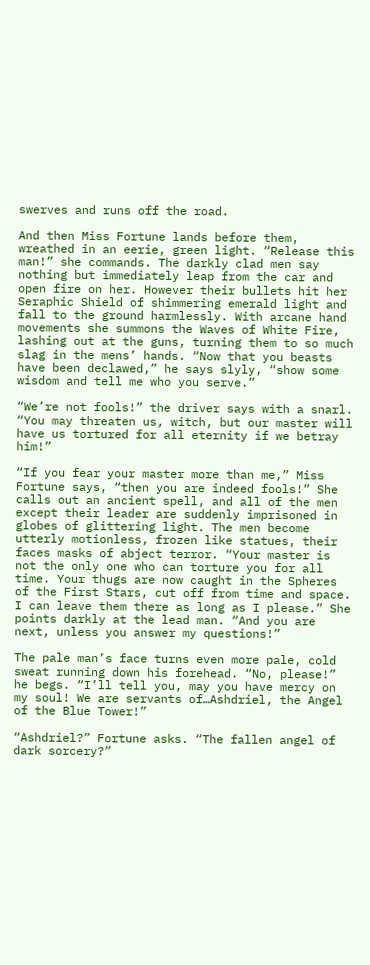swerves and runs off the road.

And then Miss Fortune lands before them, wreathed in an eerie, green light. “Release this man!” she commands. The darkly clad men say nothing but immediately leap from the car and open fire on her. However their bullets hit her Seraphic Shield of shimmering emerald light and fall to the ground harmlessly. With arcane hand movements she summons the Waves of White Fire, lashing out at the guns, turning them to so much slag in the mens’ hands. “Now that you beasts have been declawed,” he says slyly, “show some wisdom and tell me who you serve.”

“We’re not fools!” the driver says with a snarl. “You may threaten us, witch, but our master will have us tortured for all eternity if we betray him!”

“If you fear your master more than me,” Miss Fortune says, “then you are indeed fools!” She calls out an ancient spell, and all of the men except their leader are suddenly imprisoned in globes of glittering light. The men become utterly motionless, frozen like statues, their faces masks of abject terror. “Your master is not the only one who can torture you for all time. Your thugs are now caught in the Spheres of the First Stars, cut off from time and space. I can leave them there as long as I please.” She points darkly at the lead man. “And you are next, unless you answer my questions!”

The pale man’s face turns even more pale, cold sweat running down his forehead. “No, please!” he begs. “I’ll tell you, may you have mercy on my soul! We are servants of…Ashdriel, the Angel of the Blue Tower!”

“Ashdriel?” Fortune asks. “The fallen angel of dark sorcery?”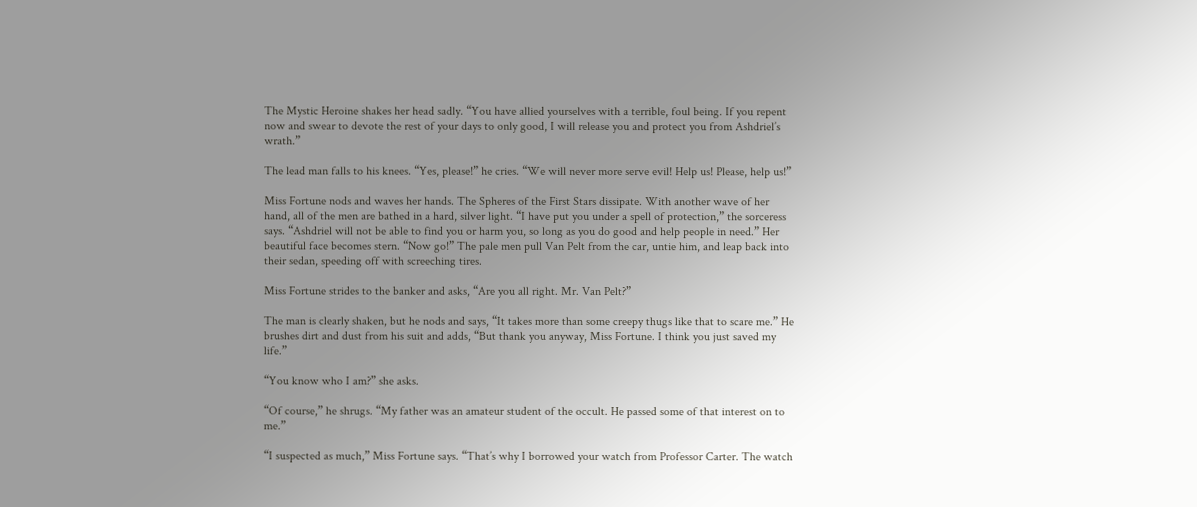The Mystic Heroine shakes her head sadly. “You have allied yourselves with a terrible, foul being. If you repent now and swear to devote the rest of your days to only good, I will release you and protect you from Ashdriel’s wrath.”

The lead man falls to his knees. “Yes, please!” he cries. “We will never more serve evil! Help us! Please, help us!”

Miss Fortune nods and waves her hands. The Spheres of the First Stars dissipate. With another wave of her hand, all of the men are bathed in a hard, silver light. “I have put you under a spell of protection,” the sorceress says. “Ashdriel will not be able to find you or harm you, so long as you do good and help people in need.” Her beautiful face becomes stern. “Now go!” The pale men pull Van Pelt from the car, untie him, and leap back into their sedan, speeding off with screeching tires.

Miss Fortune strides to the banker and asks, “Are you all right. Mr. Van Pelt?”

The man is clearly shaken, but he nods and says, “It takes more than some creepy thugs like that to scare me.” He brushes dirt and dust from his suit and adds, “But thank you anyway, Miss Fortune. I think you just saved my life.”

“You know who I am?” she asks.

“Of course,” he shrugs. “My father was an amateur student of the occult. He passed some of that interest on to me.”

“I suspected as much,” Miss Fortune says. “That’s why I borrowed your watch from Professor Carter. The watch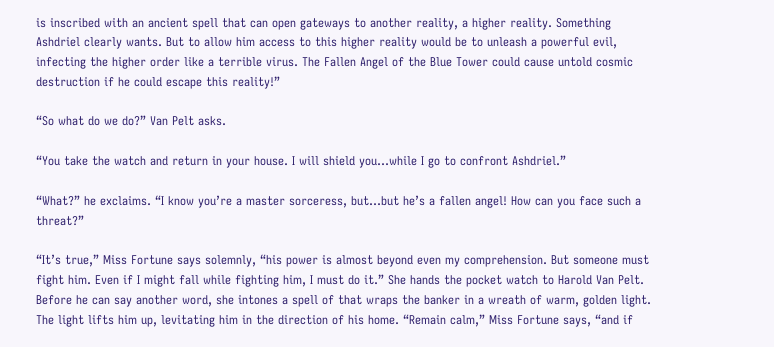is inscribed with an ancient spell that can open gateways to another reality, a higher reality. Something Ashdriel clearly wants. But to allow him access to this higher reality would be to unleash a powerful evil, infecting the higher order like a terrible virus. The Fallen Angel of the Blue Tower could cause untold cosmic destruction if he could escape this reality!”

“So what do we do?” Van Pelt asks.

“You take the watch and return in your house. I will shield you…while I go to confront Ashdriel.”

“What?” he exclaims. “I know you’re a master sorceress, but…but he’s a fallen angel! How can you face such a threat?”

“It’s true,” Miss Fortune says solemnly, “his power is almost beyond even my comprehension. But someone must fight him. Even if I might fall while fighting him, I must do it.” She hands the pocket watch to Harold Van Pelt. Before he can say another word, she intones a spell of that wraps the banker in a wreath of warm, golden light. The light lifts him up, levitating him in the direction of his home. “Remain calm,” Miss Fortune says, “and if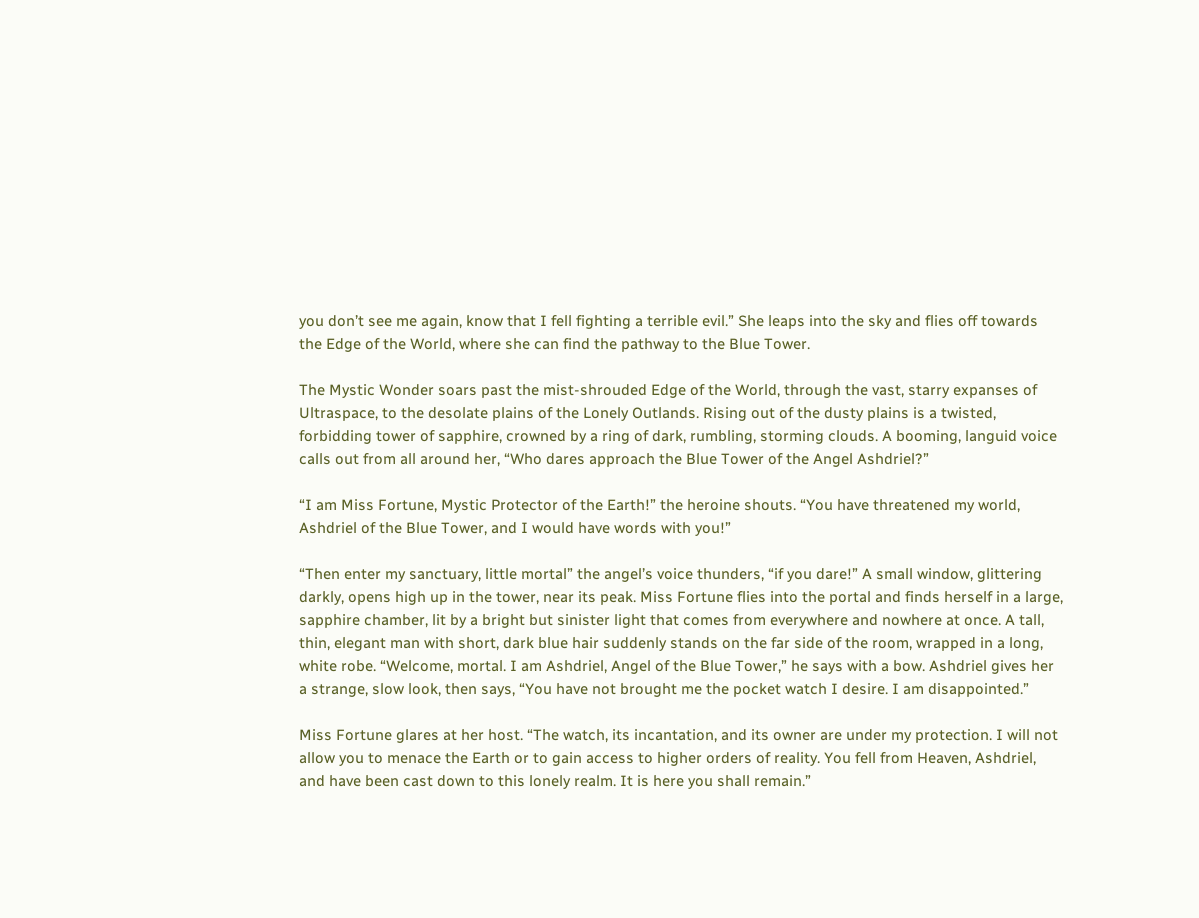you don’t see me again, know that I fell fighting a terrible evil.” She leaps into the sky and flies off towards the Edge of the World, where she can find the pathway to the Blue Tower.

The Mystic Wonder soars past the mist-shrouded Edge of the World, through the vast, starry expanses of Ultraspace, to the desolate plains of the Lonely Outlands. Rising out of the dusty plains is a twisted, forbidding tower of sapphire, crowned by a ring of dark, rumbling, storming clouds. A booming, languid voice calls out from all around her, “Who dares approach the Blue Tower of the Angel Ashdriel?”

“I am Miss Fortune, Mystic Protector of the Earth!” the heroine shouts. “You have threatened my world, Ashdriel of the Blue Tower, and I would have words with you!”

“Then enter my sanctuary, little mortal” the angel’s voice thunders, “if you dare!” A small window, glittering darkly, opens high up in the tower, near its peak. Miss Fortune flies into the portal and finds herself in a large, sapphire chamber, lit by a bright but sinister light that comes from everywhere and nowhere at once. A tall, thin, elegant man with short, dark blue hair suddenly stands on the far side of the room, wrapped in a long, white robe. “Welcome, mortal. I am Ashdriel, Angel of the Blue Tower,” he says with a bow. Ashdriel gives her a strange, slow look, then says, “You have not brought me the pocket watch I desire. I am disappointed.”

Miss Fortune glares at her host. “The watch, its incantation, and its owner are under my protection. I will not allow you to menace the Earth or to gain access to higher orders of reality. You fell from Heaven, Ashdriel, and have been cast down to this lonely realm. It is here you shall remain.”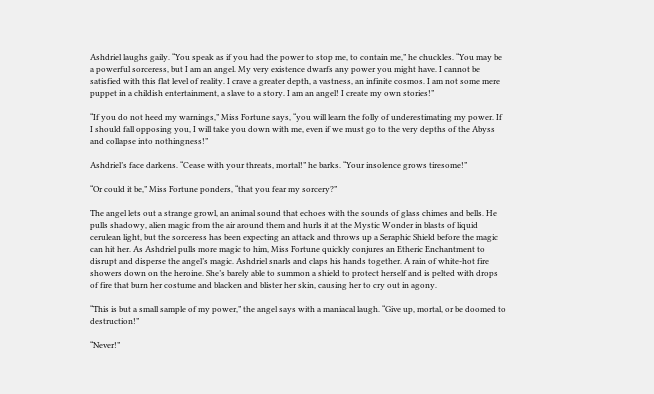Ashdriel laughs gaily. “You speak as if you had the power to stop me, to contain me,” he chuckles. “You may be a powerful sorceress, but I am an angel. My very existence dwarfs any power you might have. I cannot be satisfied with this flat level of reality. I crave a greater depth, a vastness, an infinite cosmos. I am not some mere puppet in a childish entertainment, a slave to a story. I am an angel! I create my own stories!”

“If you do not heed my warnings,” Miss Fortune says, “you will learn the folly of underestimating my power. If I should fall opposing you, I will take you down with me, even if we must go to the very depths of the Abyss and collapse into nothingness!”

Ashdriel’s face darkens. “Cease with your threats, mortal!” he barks. “Your insolence grows tiresome!”

“Or could it be,” Miss Fortune ponders, “that you fear my sorcery?”

The angel lets out a strange growl, an animal sound that echoes with the sounds of glass chimes and bells. He pulls shadowy, alien magic from the air around them and hurls it at the Mystic Wonder in blasts of liquid cerulean light, but the sorceress has been expecting an attack and throws up a Seraphic Shield before the magic can hit her. As Ashdriel pulls more magic to him, Miss Fortune quickly conjures an Etheric Enchantment to disrupt and disperse the angel’s magic. Ashdriel snarls and claps his hands together. A rain of white-hot fire showers down on the heroine. She’s barely able to summon a shield to protect herself and is pelted with drops of fire that burn her costume and blacken and blister her skin, causing her to cry out in agony.

“This is but a small sample of my power,” the angel says with a maniacal laugh. “Give up, mortal, or be doomed to destruction!”

“Never!”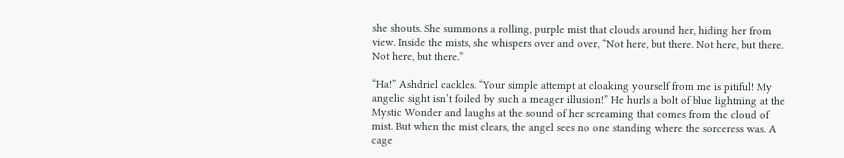she shouts. She summons a rolling, purple mist that clouds around her, hiding her from view. Inside the mists, she whispers over and over, “Not here, but there. Not here, but there. Not here, but there.”

“Ha!” Ashdriel cackles. “Your simple attempt at cloaking yourself from me is pitiful! My angelic sight isn’t foiled by such a meager illusion!” He hurls a bolt of blue lightning at the Mystic Wonder and laughs at the sound of her screaming that comes from the cloud of mist. But when the mist clears, the angel sees no one standing where the sorceress was. A cage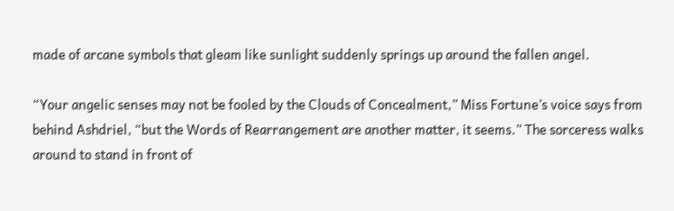made of arcane symbols that gleam like sunlight suddenly springs up around the fallen angel.

“Your angelic senses may not be fooled by the Clouds of Concealment,” Miss Fortune’s voice says from behind Ashdriel, “but the Words of Rearrangement are another matter, it seems.” The sorceress walks around to stand in front of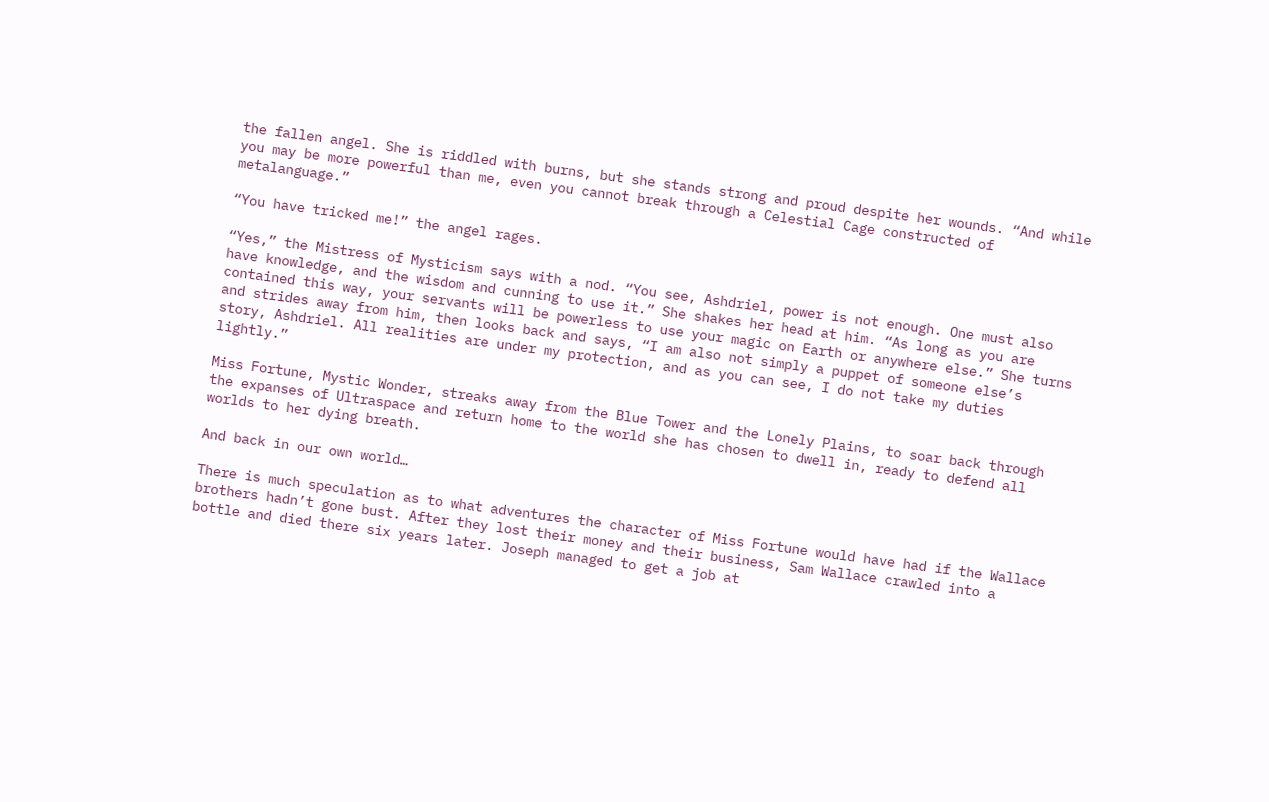the fallen angel. She is riddled with burns, but she stands strong and proud despite her wounds. “And while you may be more powerful than me, even you cannot break through a Celestial Cage constructed of metalanguage.”

“You have tricked me!” the angel rages.

“Yes,” the Mistress of Mysticism says with a nod. “You see, Ashdriel, power is not enough. One must also have knowledge, and the wisdom and cunning to use it.” She shakes her head at him. “As long as you are contained this way, your servants will be powerless to use your magic on Earth or anywhere else.” She turns and strides away from him, then looks back and says, “I am also not simply a puppet of someone else’s story, Ashdriel. All realities are under my protection, and as you can see, I do not take my duties lightly.”

Miss Fortune, Mystic Wonder, streaks away from the Blue Tower and the Lonely Plains, to soar back through the expanses of Ultraspace and return home to the world she has chosen to dwell in, ready to defend all worlds to her dying breath.

And back in our own world…

There is much speculation as to what adventures the character of Miss Fortune would have had if the Wallace brothers hadn’t gone bust. After they lost their money and their business, Sam Wallace crawled into a bottle and died there six years later. Joseph managed to get a job at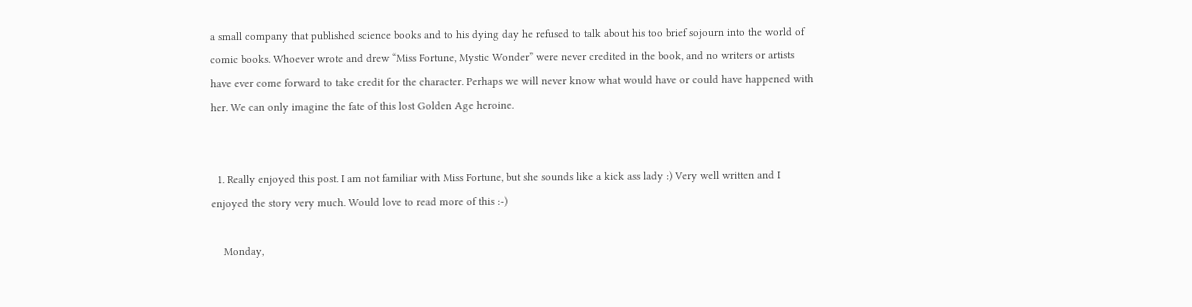a small company that published science books and to his dying day he refused to talk about his too brief sojourn into the world of comic books. Whoever wrote and drew “Miss Fortune, Mystic Wonder” were never credited in the book, and no writers or artists have ever come forward to take credit for the character. Perhaps we will never know what would have or could have happened with her. We can only imagine the fate of this lost Golden Age heroine.


  1. Really enjoyed this post. I am not familiar with Miss Fortune, but she sounds like a kick ass lady :) Very well written and I enjoyed the story very much. Would love to read more of this :-)

    Monday,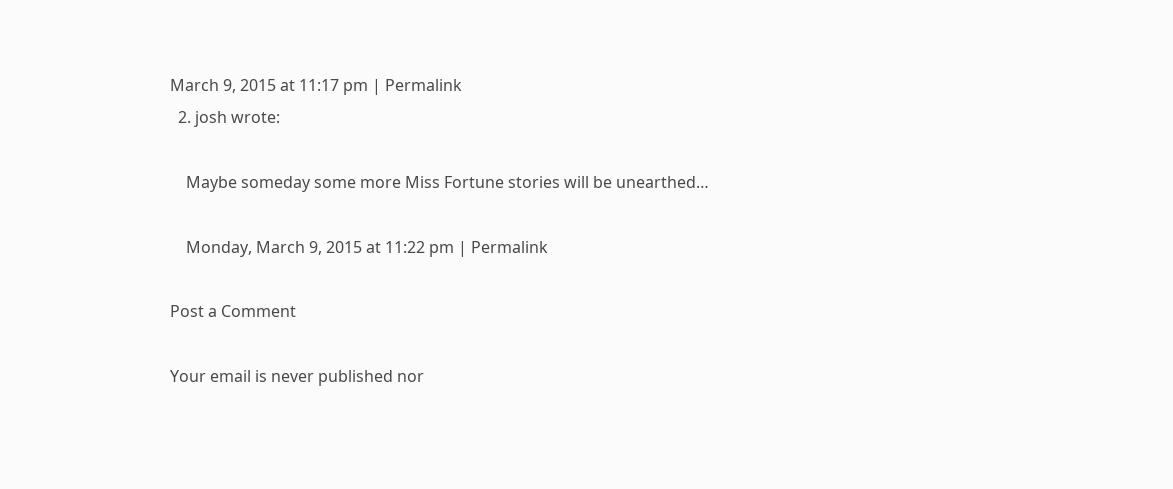March 9, 2015 at 11:17 pm | Permalink
  2. josh wrote:

    Maybe someday some more Miss Fortune stories will be unearthed…

    Monday, March 9, 2015 at 11:22 pm | Permalink

Post a Comment

Your email is never published nor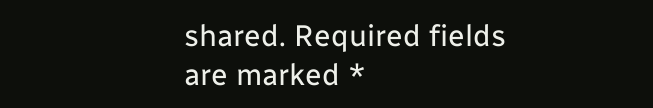shared. Required fields are marked *